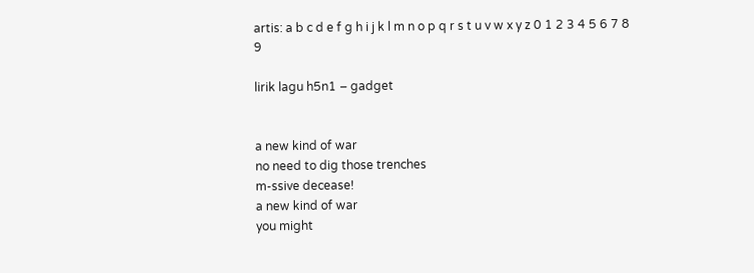artis: a b c d e f g h i j k l m n o p q r s t u v w x y z 0 1 2 3 4 5 6 7 8 9

lirik lagu h5n1 – gadget


a new kind of war
no need to dig those trenches
m-ssive decease!
a new kind of war
you might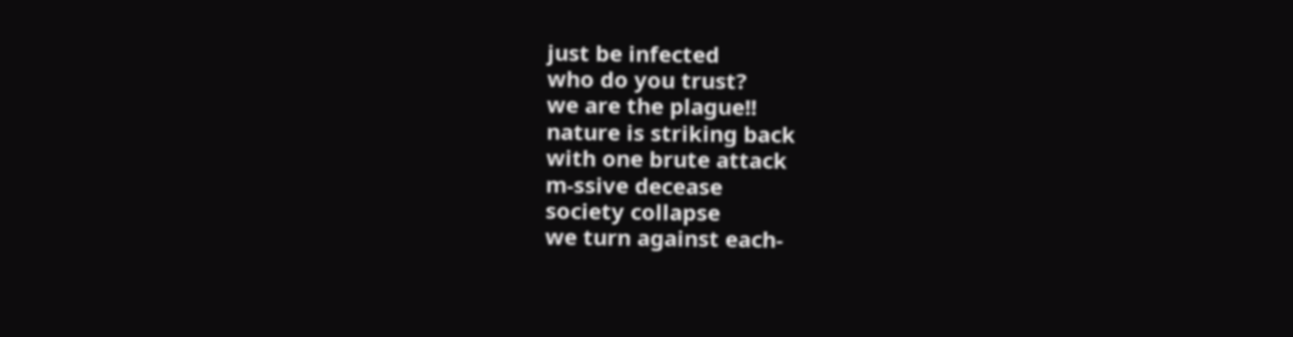just be infected
who do you trust?
we are the plague!!
nature is striking back
with one brute attack
m-ssive decease
society collapse
we turn against each-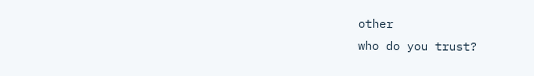other
who do you trust?